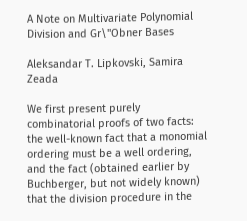A Note on Multivariate Polynomial Division and Gr\"Obner Bases

Aleksandar T. Lipkovski, Samira Zeada

We first present purely combinatorial proofs of two facts: the well-known fact that a monomial ordering must be a well ordering, and the fact (obtained earlier by Buchberger, but not widely known) that the division procedure in the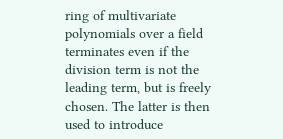ring of multivariate polynomials over a field terminates even if the division term is not the leading term, but is freely chosen. The latter is then used to introduce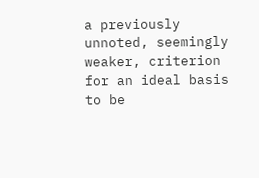a previously unnoted, seemingly weaker, criterion for an ideal basis to be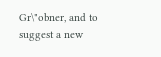Gr\"obner, and to suggest a new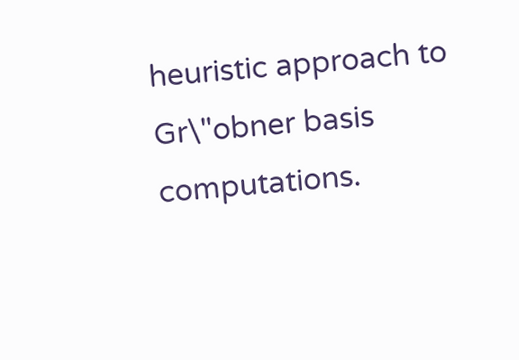heuristic approach to Gr\"obner basis computations.